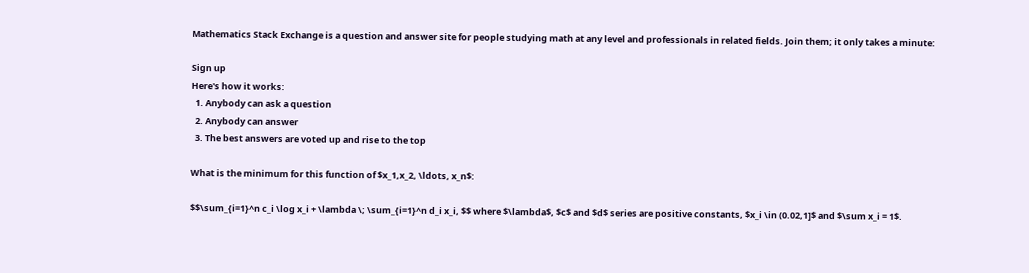Mathematics Stack Exchange is a question and answer site for people studying math at any level and professionals in related fields. Join them; it only takes a minute:

Sign up
Here's how it works:
  1. Anybody can ask a question
  2. Anybody can answer
  3. The best answers are voted up and rise to the top

What is the minimum for this function of $x_1,x_2, \ldots, x_n$:

$$\sum_{i=1}^n c_i \log x_i + \lambda \; \sum_{i=1}^n d_i x_i, $$ where $\lambda$, $c$ and $d$ series are positive constants, $x_i \in (0.02,1]$ and $\sum x_i = 1$.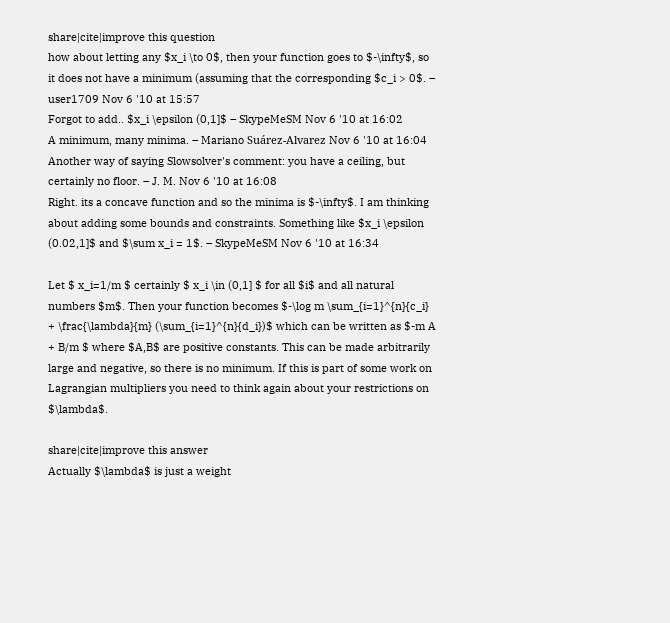share|cite|improve this question
how about letting any $x_i \to 0$, then your function goes to $-\infty$, so it does not have a minimum (assuming that the corresponding $c_i > 0$. – user1709 Nov 6 '10 at 15:57
Forgot to add.. $x_i \epsilon (0,1]$ – SkypeMeSM Nov 6 '10 at 16:02
A minimum, many minima. – Mariano Suárez-Alvarez Nov 6 '10 at 16:04
Another way of saying Slowsolver's comment: you have a ceiling, but certainly no floor. – J. M. Nov 6 '10 at 16:08
Right. its a concave function and so the minima is $-\infty$. I am thinking about adding some bounds and constraints. Something like $x_i \epsilon (0.02,1]$ and $\sum x_i = 1$. – SkypeMeSM Nov 6 '10 at 16:34

Let $ x_i=1/m $ certainly $ x_i \in (0,1] $ for all $i$ and all natural numbers $m$. Then your function becomes $-\log m \sum_{i=1}^{n}{c_i} + \frac{\lambda}{m} (\sum_{i=1}^{n}{d_i})$ which can be written as $-m A + B/m $ where $A,B$ are positive constants. This can be made arbitrarily large and negative, so there is no minimum. If this is part of some work on Lagrangian multipliers you need to think again about your restrictions on $\lambda$.

share|cite|improve this answer
Actually $\lambda$ is just a weight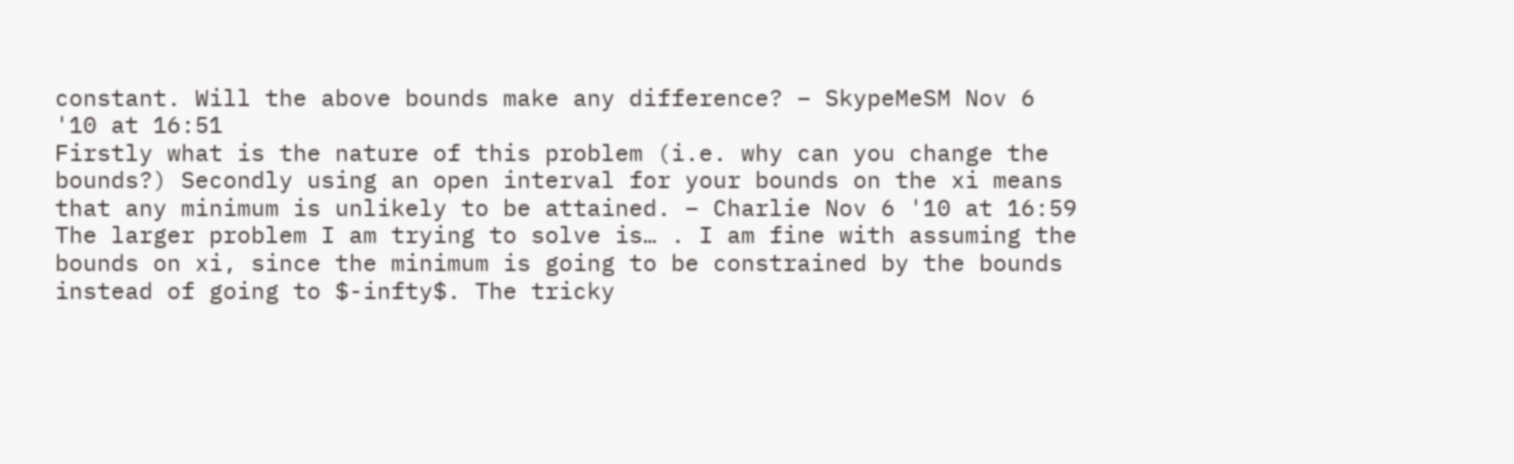constant. Will the above bounds make any difference? – SkypeMeSM Nov 6 '10 at 16:51
Firstly what is the nature of this problem (i.e. why can you change the bounds?) Secondly using an open interval for your bounds on the xi means that any minimum is unlikely to be attained. – Charlie Nov 6 '10 at 16:59
The larger problem I am trying to solve is… . I am fine with assuming the bounds on xi, since the minimum is going to be constrained by the bounds instead of going to $-infty$. The tricky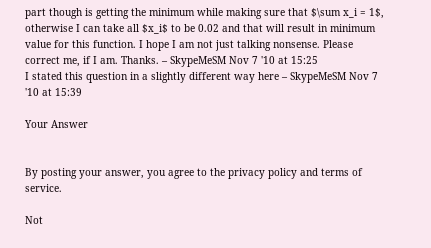part though is getting the minimum while making sure that $\sum x_i = 1$, otherwise I can take all $x_i$ to be 0.02 and that will result in minimum value for this function. I hope I am not just talking nonsense. Please correct me, if I am. Thanks. – SkypeMeSM Nov 7 '10 at 15:25
I stated this question in a slightly different way here – SkypeMeSM Nov 7 '10 at 15:39

Your Answer


By posting your answer, you agree to the privacy policy and terms of service.

Not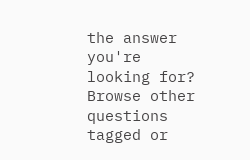the answer you're looking for? Browse other questions tagged or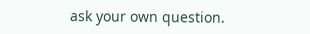ask your own question.